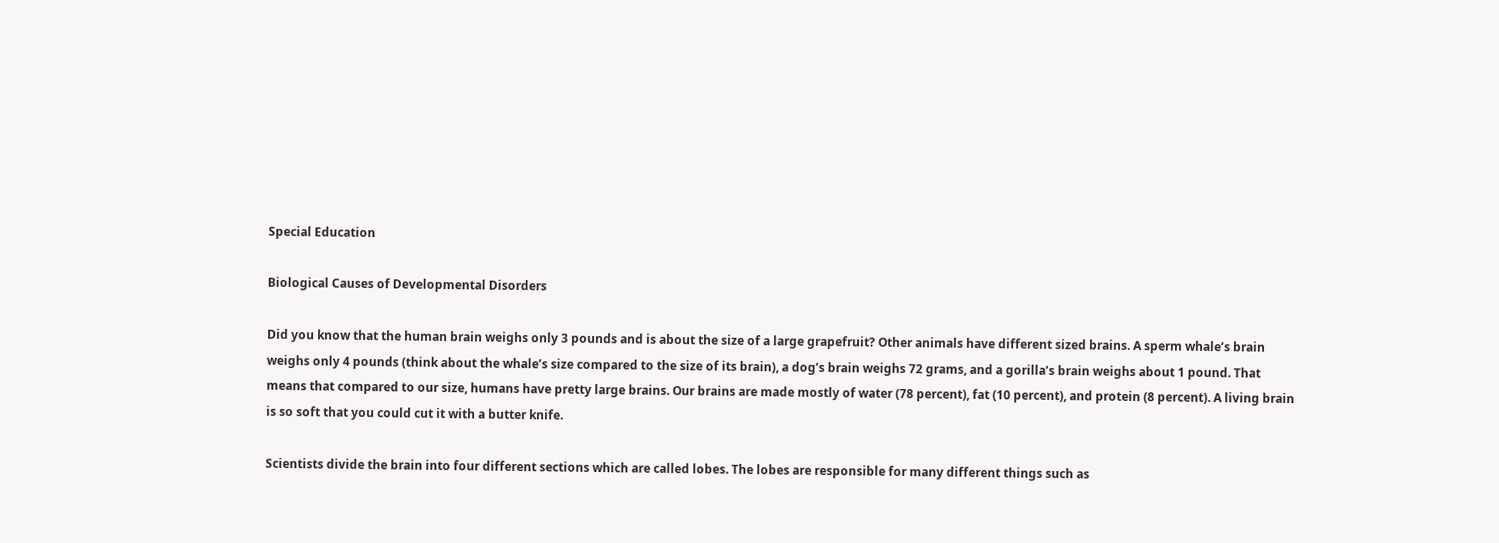Special Education

Biological Causes of Developmental Disorders

Did you know that the human brain weighs only 3 pounds and is about the size of a large grapefruit? Other animals have different sized brains. A sperm whale’s brain weighs only 4 pounds (think about the whale’s size compared to the size of its brain), a dog’s brain weighs 72 grams, and a gorilla’s brain weighs about 1 pound. That means that compared to our size, humans have pretty large brains. Our brains are made mostly of water (78 percent), fat (10 percent), and protein (8 percent). A living brain is so soft that you could cut it with a butter knife.

Scientists divide the brain into four different sections which are called lobes. The lobes are responsible for many different things such as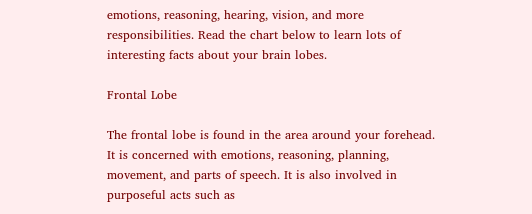emotions, reasoning, hearing, vision, and more responsibilities. Read the chart below to learn lots of interesting facts about your brain lobes.

Frontal Lobe

The frontal lobe is found in the area around your forehead. It is concerned with emotions, reasoning, planning, movement, and parts of speech. It is also involved in purposeful acts such as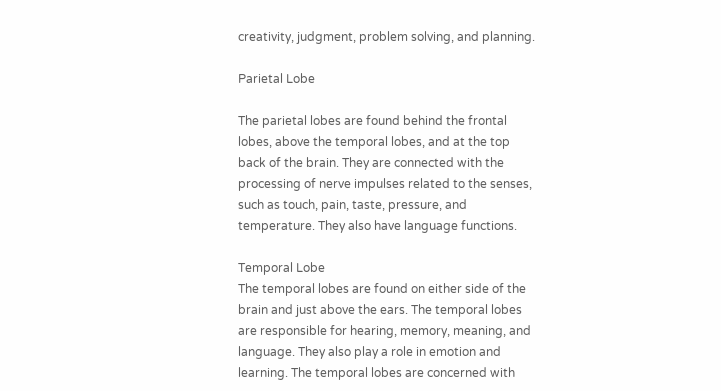creativity, judgment, problem solving, and planning.

Parietal Lobe

The parietal lobes are found behind the frontal lobes, above the temporal lobes, and at the top back of the brain. They are connected with the processing of nerve impulses related to the senses, such as touch, pain, taste, pressure, and temperature. They also have language functions.

Temporal Lobe
The temporal lobes are found on either side of the brain and just above the ears. The temporal lobes are responsible for hearing, memory, meaning, and language. They also play a role in emotion and learning. The temporal lobes are concerned with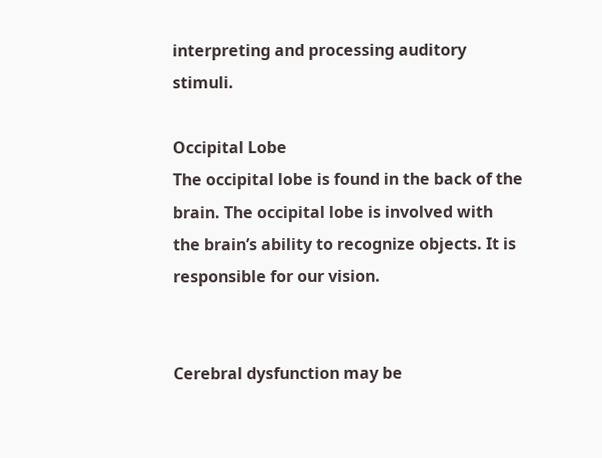interpreting and processing auditory stimuli.

Occipital Lobe
The occipital lobe is found in the back of the brain. The occipital lobe is involved with the brain’s ability to recognize objects. It is responsible for our vision.


Cerebral dysfunction may be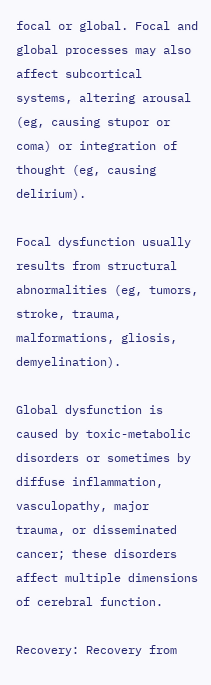focal or global. Focal and global processes may also affect subcortical systems, altering arousal (eg, causing stupor or coma) or integration of thought (eg, causing delirium).

Focal dysfunction usually results from structural abnormalities (eg, tumors, stroke, trauma, malformations, gliosis, demyelination).

Global dysfunction is caused by toxic-metabolic disorders or sometimes by diffuse inflammation, vasculopathy, major trauma, or disseminated cancer; these disorders affect multiple dimensions of cerebral function.

Recovery: Recovery from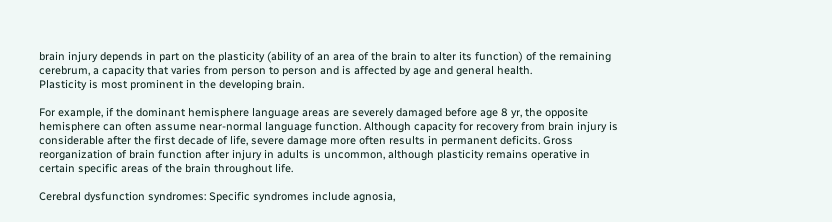brain injury depends in part on the plasticity (ability of an area of the brain to alter its function) of the remaining cerebrum, a capacity that varies from person to person and is affected by age and general health.
Plasticity is most prominent in the developing brain.

For example, if the dominant hemisphere language areas are severely damaged before age 8 yr, the opposite hemisphere can often assume near-normal language function. Although capacity for recovery from brain injury is considerable after the first decade of life, severe damage more often results in permanent deficits. Gross reorganization of brain function after injury in adults is uncommon, although plasticity remains operative in certain specific areas of the brain throughout life.

Cerebral dysfunction syndromes: Specific syndromes include agnosia,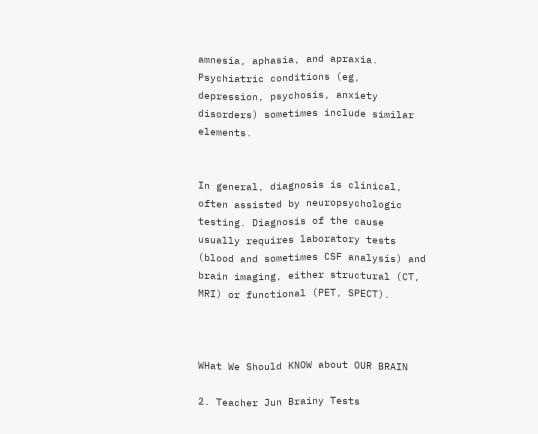amnesia, aphasia, and apraxia. Psychiatric conditions (eg, depression, psychosis, anxiety disorders) sometimes include similar elements.


In general, diagnosis is clinical, often assisted by neuropsychologic testing. Diagnosis of the cause usually requires laboratory tests (blood and sometimes CSF analysis) and brain imaging, either structural (CT, MRI) or functional (PET, SPECT).



WHat We Should KNOW about OUR BRAIN

2. Teacher Jun Brainy Tests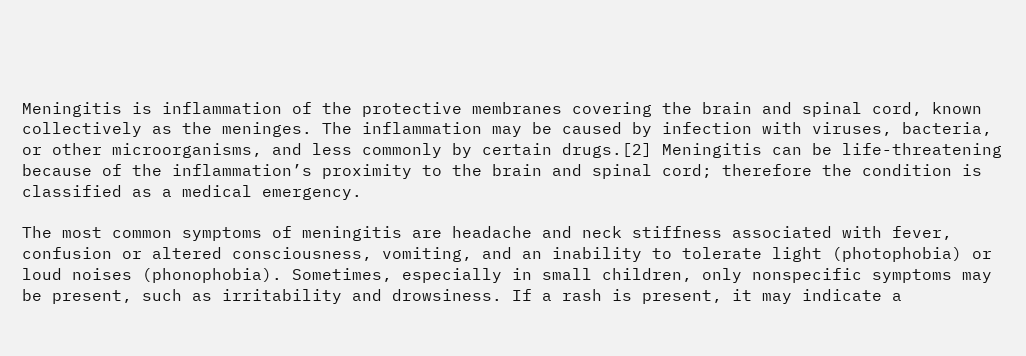Meningitis is inflammation of the protective membranes covering the brain and spinal cord, known collectively as the meninges. The inflammation may be caused by infection with viruses, bacteria, or other microorganisms, and less commonly by certain drugs.[2] Meningitis can be life-threatening because of the inflammation’s proximity to the brain and spinal cord; therefore the condition is classified as a medical emergency.

The most common symptoms of meningitis are headache and neck stiffness associated with fever, confusion or altered consciousness, vomiting, and an inability to tolerate light (photophobia) or loud noises (phonophobia). Sometimes, especially in small children, only nonspecific symptoms may be present, such as irritability and drowsiness. If a rash is present, it may indicate a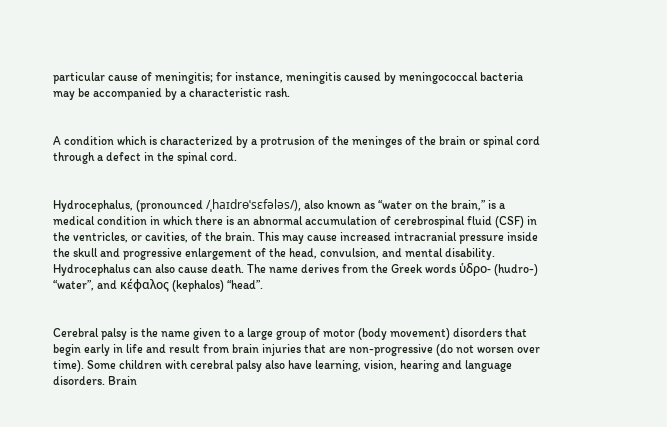particular cause of meningitis; for instance, meningitis caused by meningococcal bacteria may be accompanied by a characteristic rash.


A condition which is characterized by a protrusion of the meninges of the brain or spinal cord through a defect in the spinal cord.


Hydrocephalus, (pronounced /ˌhaɪdrɵˈsɛfələs/), also known as “water on the brain,” is a medical condition in which there is an abnormal accumulation of cerebrospinal fluid (CSF) in the ventricles, or cavities, of the brain. This may cause increased intracranial pressure inside the skull and progressive enlargement of the head, convulsion, and mental disability. Hydrocephalus can also cause death. The name derives from the Greek words ὑδρο- (hudro-) “water”, and κέφαλος (kephalos) “head”.


Cerebral palsy is the name given to a large group of motor (body movement) disorders that begin early in life and result from brain injuries that are non-progressive (do not worsen over time). Some children with cerebral palsy also have learning, vision, hearing and language disorders. Brain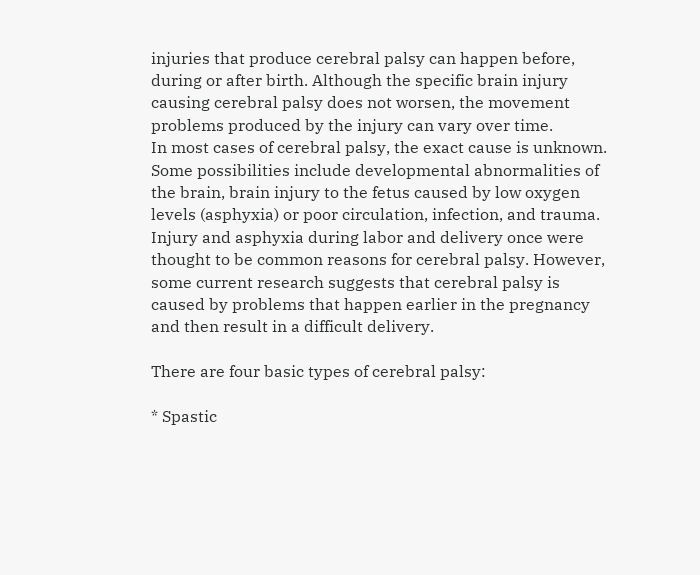injuries that produce cerebral palsy can happen before, during or after birth. Although the specific brain injury causing cerebral palsy does not worsen, the movement problems produced by the injury can vary over time.
In most cases of cerebral palsy, the exact cause is unknown. Some possibilities include developmental abnormalities of the brain, brain injury to the fetus caused by low oxygen levels (asphyxia) or poor circulation, infection, and trauma. Injury and asphyxia during labor and delivery once were thought to be common reasons for cerebral palsy. However, some current research suggests that cerebral palsy is caused by problems that happen earlier in the pregnancy and then result in a difficult delivery.

There are four basic types of cerebral palsy:

* Spastic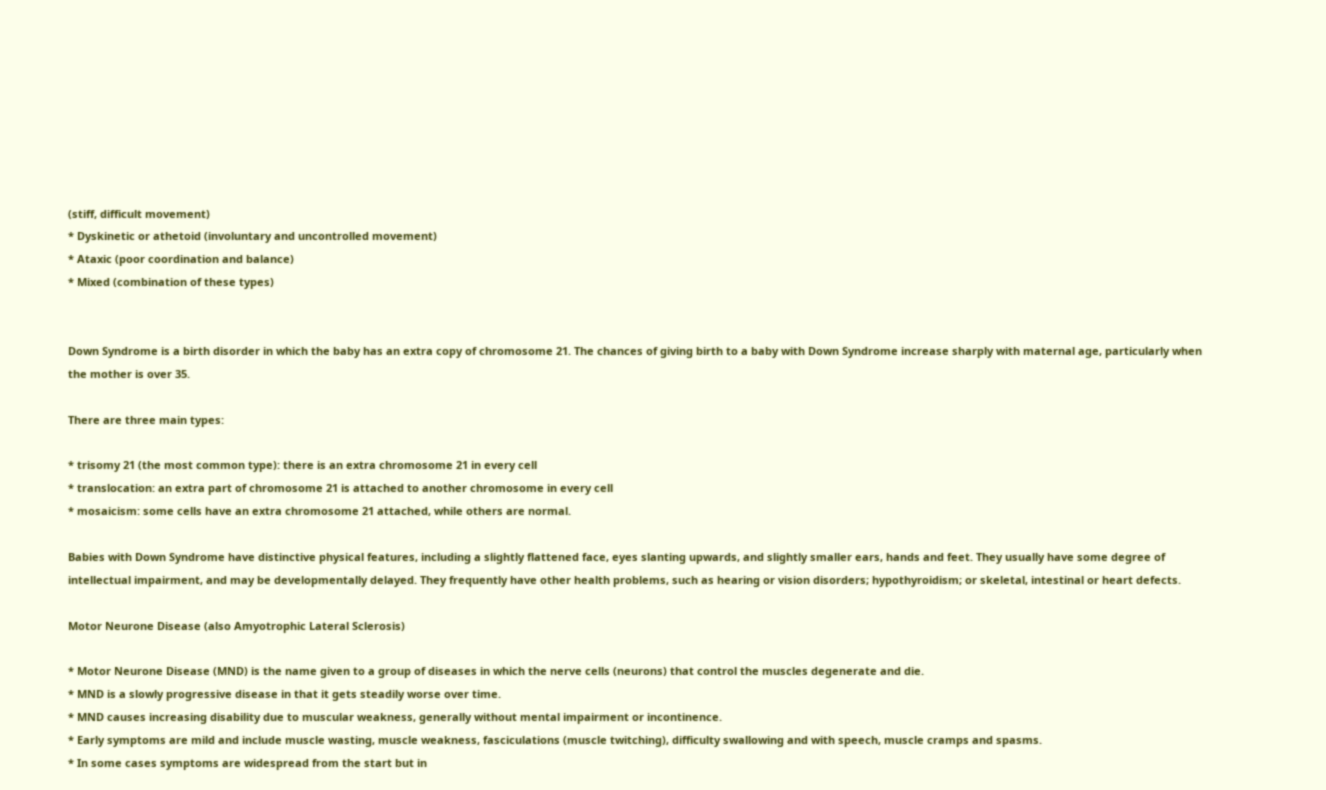(stiff, difficult movement)
* Dyskinetic or athetoid (involuntary and uncontrolled movement)
* Ataxic (poor coordination and balance)
* Mixed (combination of these types)


Down Syndrome is a birth disorder in which the baby has an extra copy of chromosome 21. The chances of giving birth to a baby with Down Syndrome increase sharply with maternal age, particularly when the mother is over 35.

There are three main types:

* trisomy 21 (the most common type): there is an extra chromosome 21 in every cell
* translocation: an extra part of chromosome 21 is attached to another chromosome in every cell
* mosaicism: some cells have an extra chromosome 21 attached, while others are normal.

Babies with Down Syndrome have distinctive physical features, including a slightly flattened face, eyes slanting upwards, and slightly smaller ears, hands and feet. They usually have some degree of intellectual impairment, and may be developmentally delayed. They frequently have other health problems, such as hearing or vision disorders; hypothyroidism; or skeletal, intestinal or heart defects.

Motor Neurone Disease (also Amyotrophic Lateral Sclerosis)

* Motor Neurone Disease (MND) is the name given to a group of diseases in which the nerve cells (neurons) that control the muscles degenerate and die.
* MND is a slowly progressive disease in that it gets steadily worse over time.
* MND causes increasing disability due to muscular weakness, generally without mental impairment or incontinence.
* Early symptoms are mild and include muscle wasting, muscle weakness, fasciculations (muscle twitching), difficulty swallowing and with speech, muscle cramps and spasms.
* In some cases symptoms are widespread from the start but in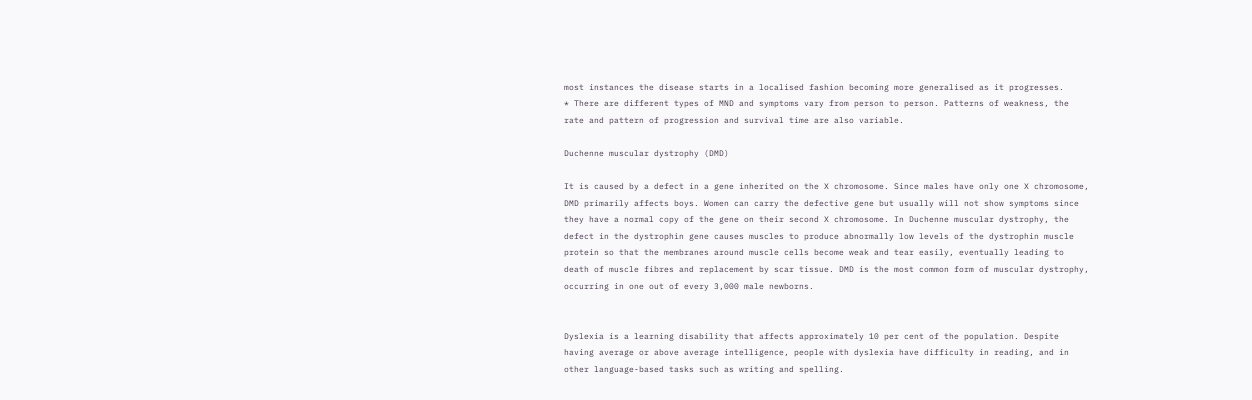most instances the disease starts in a localised fashion becoming more generalised as it progresses.
* There are different types of MND and symptoms vary from person to person. Patterns of weakness, the rate and pattern of progression and survival time are also variable.

Duchenne muscular dystrophy (DMD)

It is caused by a defect in a gene inherited on the X chromosome. Since males have only one X chromosome, DMD primarily affects boys. Women can carry the defective gene but usually will not show symptoms since they have a normal copy of the gene on their second X chromosome. In Duchenne muscular dystrophy, the defect in the dystrophin gene causes muscles to produce abnormally low levels of the dystrophin muscle protein so that the membranes around muscle cells become weak and tear easily, eventually leading to death of muscle fibres and replacement by scar tissue. DMD is the most common form of muscular dystrophy, occurring in one out of every 3,000 male newborns.


Dyslexia is a learning disability that affects approximately 10 per cent of the population. Despite having average or above average intelligence, people with dyslexia have difficulty in reading, and in other language-based tasks such as writing and spelling.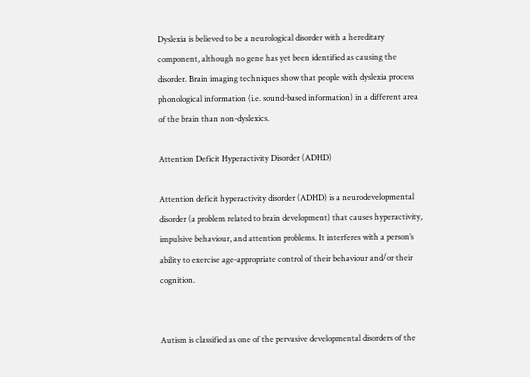Dyslexia is believed to be a neurological disorder with a hereditary component, although no gene has yet been identified as causing the disorder. Brain imaging techniques show that people with dyslexia process phonological information (i.e. sound-based information) in a different area of the brain than non-dyslexics.

Attention Deficit Hyperactivity Disorder (ADHD)

Attention deficit hyperactivity disorder (ADHD) is a neurodevelopmental disorder (a problem related to brain development) that causes hyperactivity, impulsive behaviour, and attention problems. It interferes with a person’s ability to exercise age-appropriate control of their behaviour and/or their cognition.


Autism is classified as one of the pervasive developmental disorders of the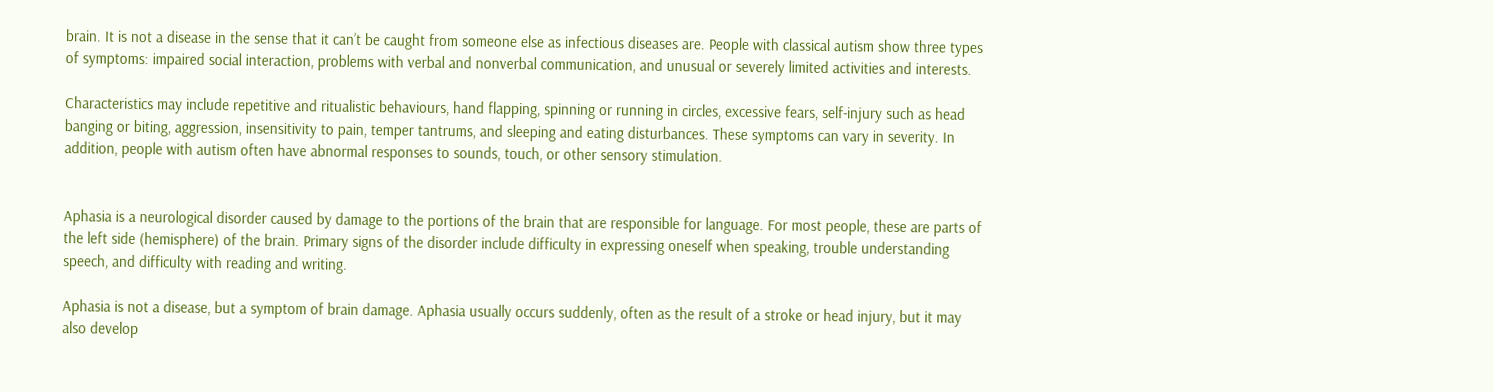brain. It is not a disease in the sense that it can’t be caught from someone else as infectious diseases are. People with classical autism show three types of symptoms: impaired social interaction, problems with verbal and nonverbal communication, and unusual or severely limited activities and interests.

Characteristics may include repetitive and ritualistic behaviours, hand flapping, spinning or running in circles, excessive fears, self-injury such as head banging or biting, aggression, insensitivity to pain, temper tantrums, and sleeping and eating disturbances. These symptoms can vary in severity. In addition, people with autism often have abnormal responses to sounds, touch, or other sensory stimulation.


Aphasia is a neurological disorder caused by damage to the portions of the brain that are responsible for language. For most people, these are parts of the left side (hemisphere) of the brain. Primary signs of the disorder include difficulty in expressing oneself when speaking, trouble understanding speech, and difficulty with reading and writing.

Aphasia is not a disease, but a symptom of brain damage. Aphasia usually occurs suddenly, often as the result of a stroke or head injury, but it may also develop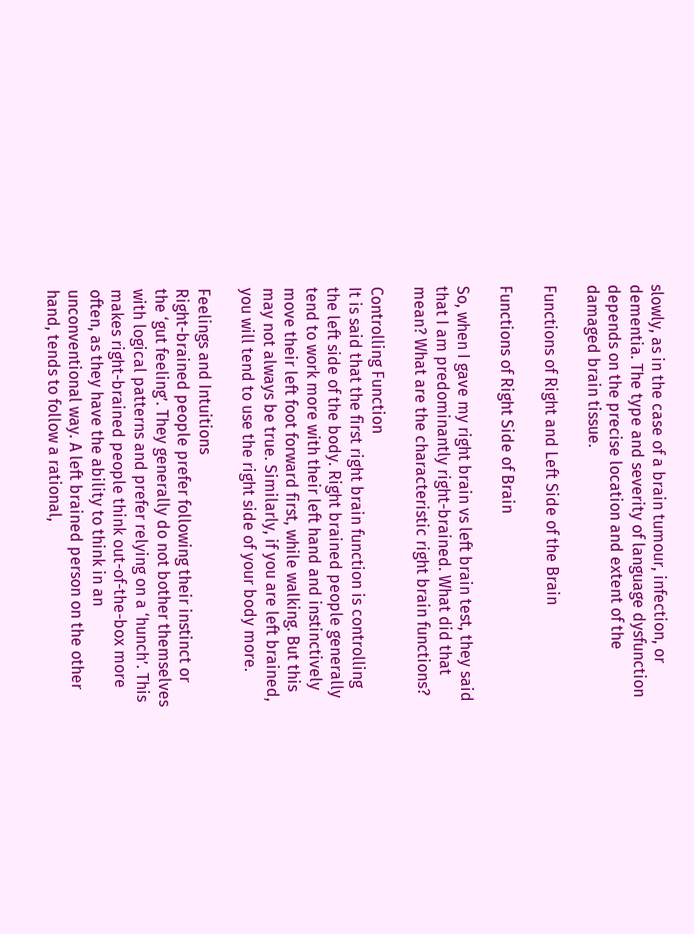slowly, as in the case of a brain tumour, infection, or dementia. The type and severity of language dysfunction depends on the precise location and extent of the damaged brain tissue.

Functions of Right and Left Side of the Brain

Functions of Right Side of Brain

So, when I gave my right brain vs left brain test, they said that I am predominantly right-brained. What did that mean? What are the characteristic right brain functions?

Controlling Function
It is said that the first right brain function is controlling the left side of the body. Right brained people generally tend to work more with their left hand and instinctively move their left foot forward first, while walking. But this may not always be true. Similarly, if you are left brained, you will tend to use the right side of your body more.

Feelings and Intuitions
Right-brained people prefer following their instinct or the ‘gut feeling’. They generally do not bother themselves with logical patterns and prefer relying on a ‘hunch’. This makes right-brained people think out-of-the-box more often, as they have the ability to think in an unconventional way. A left brained person on the other hand, tends to follow a rational,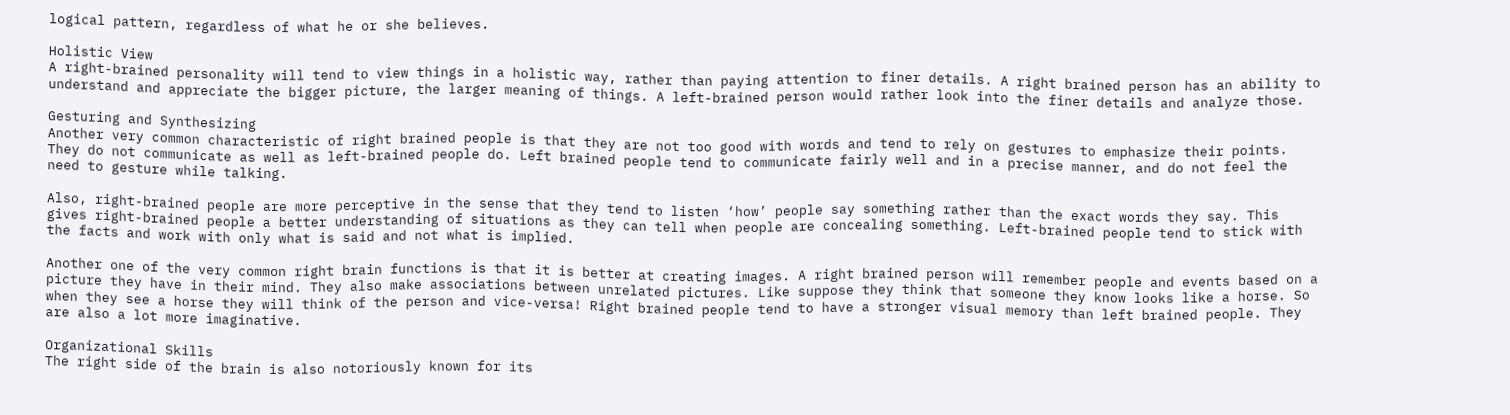logical pattern, regardless of what he or she believes.

Holistic View
A right-brained personality will tend to view things in a holistic way, rather than paying attention to finer details. A right brained person has an ability to understand and appreciate the bigger picture, the larger meaning of things. A left-brained person would rather look into the finer details and analyze those.

Gesturing and Synthesizing
Another very common characteristic of right brained people is that they are not too good with words and tend to rely on gestures to emphasize their points. They do not communicate as well as left-brained people do. Left brained people tend to communicate fairly well and in a precise manner, and do not feel the need to gesture while talking.

Also, right-brained people are more perceptive in the sense that they tend to listen ‘how’ people say something rather than the exact words they say. This gives right-brained people a better understanding of situations as they can tell when people are concealing something. Left-brained people tend to stick with the facts and work with only what is said and not what is implied.

Another one of the very common right brain functions is that it is better at creating images. A right brained person will remember people and events based on a picture they have in their mind. They also make associations between unrelated pictures. Like suppose they think that someone they know looks like a horse. So when they see a horse they will think of the person and vice-versa! Right brained people tend to have a stronger visual memory than left brained people. They are also a lot more imaginative.

Organizational Skills
The right side of the brain is also notoriously known for its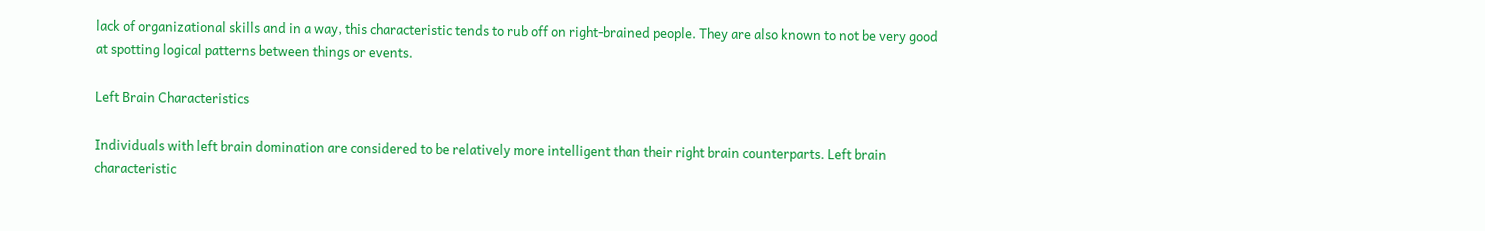lack of organizational skills and in a way, this characteristic tends to rub off on right-brained people. They are also known to not be very good at spotting logical patterns between things or events.

Left Brain Characteristics

Individuals with left brain domination are considered to be relatively more intelligent than their right brain counterparts. Left brain characteristic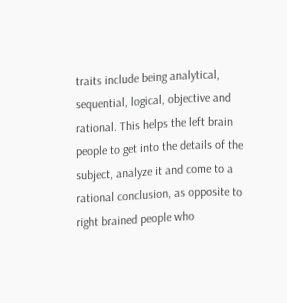traits include being analytical, sequential, logical, objective and rational. This helps the left brain people to get into the details of the subject, analyze it and come to a rational conclusion, as opposite to right brained people who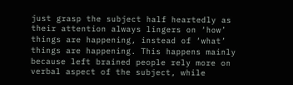just grasp the subject half heartedly as their attention always lingers on ‘how’ things are happening, instead of ‘what’ things are happening. This happens mainly because left brained people rely more on verbal aspect of the subject, while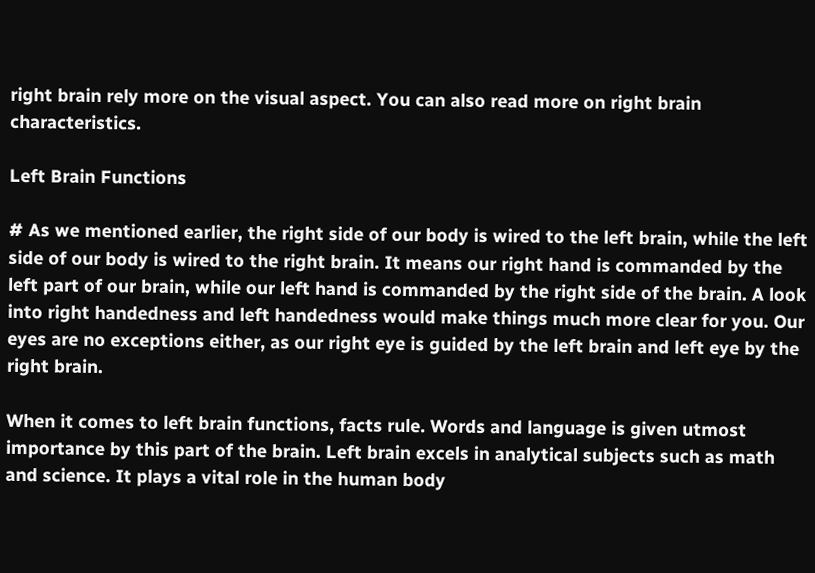right brain rely more on the visual aspect. You can also read more on right brain characteristics.

Left Brain Functions

# As we mentioned earlier, the right side of our body is wired to the left brain, while the left side of our body is wired to the right brain. It means our right hand is commanded by the left part of our brain, while our left hand is commanded by the right side of the brain. A look into right handedness and left handedness would make things much more clear for you. Our eyes are no exceptions either, as our right eye is guided by the left brain and left eye by the right brain.

When it comes to left brain functions, facts rule. Words and language is given utmost importance by this part of the brain. Left brain excels in analytical subjects such as math and science. It plays a vital role in the human body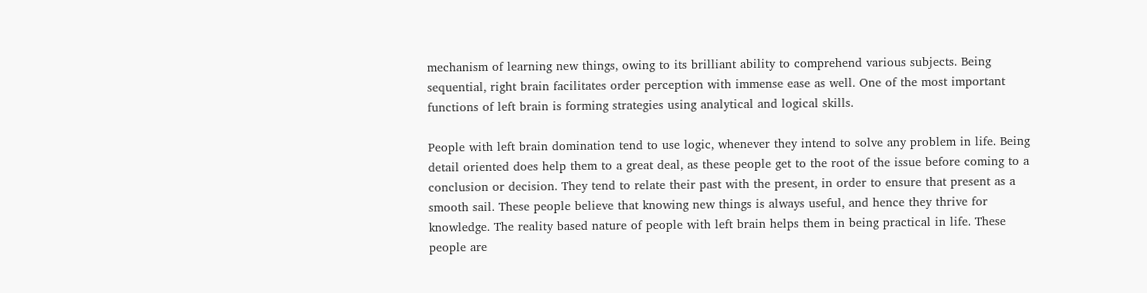mechanism of learning new things, owing to its brilliant ability to comprehend various subjects. Being sequential, right brain facilitates order perception with immense ease as well. One of the most important functions of left brain is forming strategies using analytical and logical skills.

People with left brain domination tend to use logic, whenever they intend to solve any problem in life. Being detail oriented does help them to a great deal, as these people get to the root of the issue before coming to a conclusion or decision. They tend to relate their past with the present, in order to ensure that present as a smooth sail. These people believe that knowing new things is always useful, and hence they thrive for knowledge. The reality based nature of people with left brain helps them in being practical in life. These people are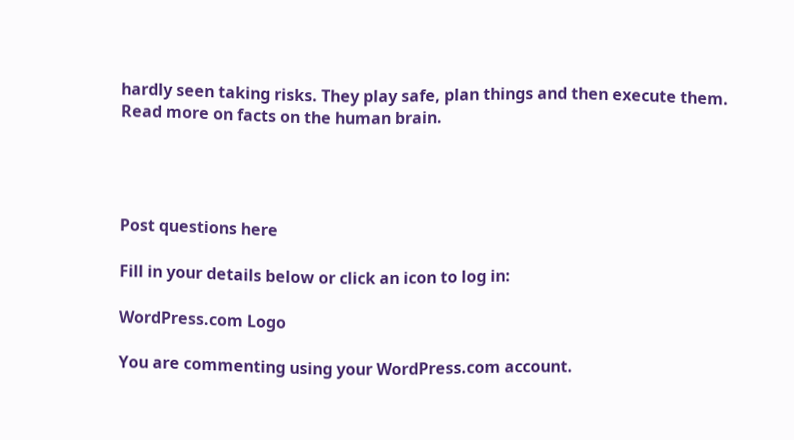hardly seen taking risks. They play safe, plan things and then execute them. Read more on facts on the human brain.




Post questions here

Fill in your details below or click an icon to log in:

WordPress.com Logo

You are commenting using your WordPress.com account.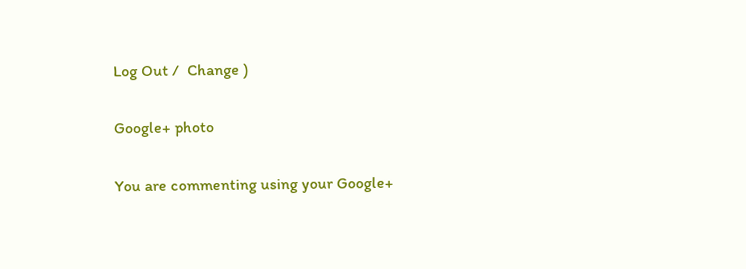Log Out /  Change )

Google+ photo

You are commenting using your Google+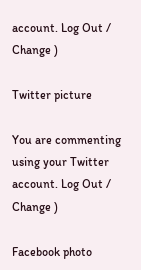account. Log Out /  Change )

Twitter picture

You are commenting using your Twitter account. Log Out /  Change )

Facebook photo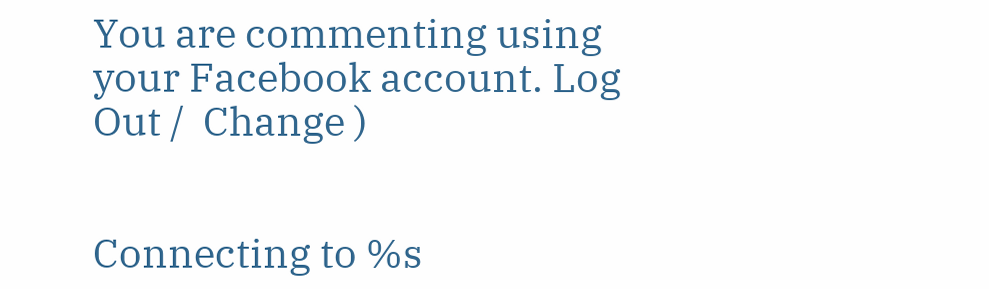You are commenting using your Facebook account. Log Out /  Change )


Connecting to %s